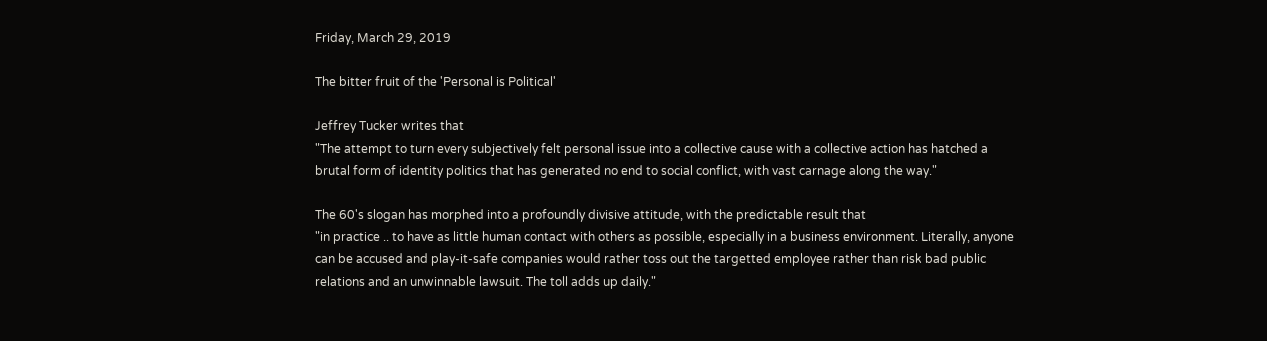Friday, March 29, 2019

The bitter fruit of the 'Personal is Political'

Jeffrey Tucker writes that
"The attempt to turn every subjectively felt personal issue into a collective cause with a collective action has hatched a brutal form of identity politics that has generated no end to social conflict, with vast carnage along the way."

The 60's slogan has morphed into a profoundly divisive attitude, with the predictable result that
"in practice .. to have as little human contact with others as possible, especially in a business environment. Literally, anyone can be accused and play-it-safe companies would rather toss out the targetted employee rather than risk bad public relations and an unwinnable lawsuit. The toll adds up daily."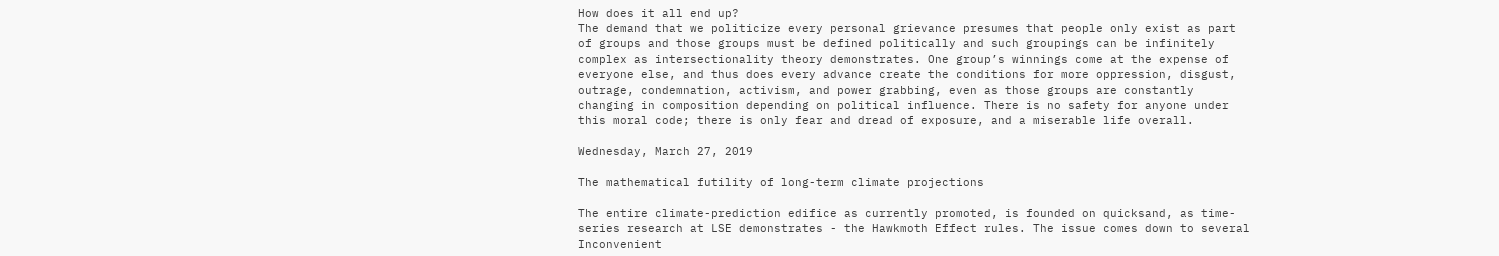How does it all end up?
The demand that we politicize every personal grievance presumes that people only exist as part of groups and those groups must be defined politically and such groupings can be infinitely complex as intersectionality theory demonstrates. One group’s winnings come at the expense of everyone else, and thus does every advance create the conditions for more oppression, disgust, outrage, condemnation, activism, and power grabbing, even as those groups are constantly changing in composition depending on political influence. There is no safety for anyone under this moral code; there is only fear and dread of exposure, and a miserable life overall.

Wednesday, March 27, 2019

The mathematical futility of long-term climate projections

The entire climate-prediction edifice as currently promoted, is founded on quicksand, as time-series research at LSE demonstrates - the Hawkmoth Effect rules. The issue comes down to several Inconvenient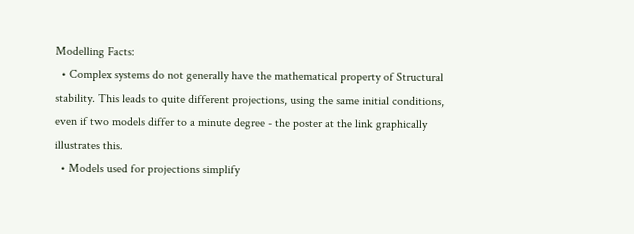Modelling Facts:
  • Complex systems do not generally have the mathematical property of Structural stability. This leads to quite different projections, using the same initial conditions, even if two models differ to a minute degree - the poster at the link graphically illustrates this.
  • Models used for projections simplify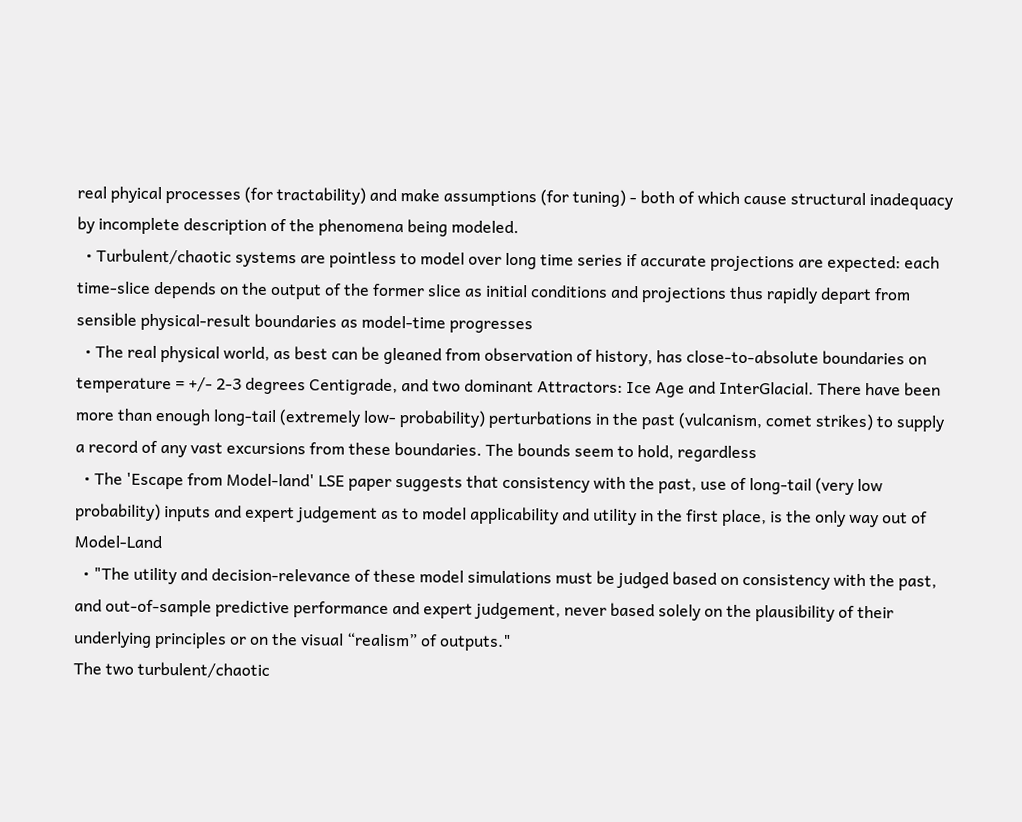real phyical processes (for tractability) and make assumptions (for tuning) - both of which cause structural inadequacy by incomplete description of the phenomena being modeled.
  • Turbulent/chaotic systems are pointless to model over long time series if accurate projections are expected: each time-slice depends on the output of the former slice as initial conditions and projections thus rapidly depart from sensible physical-result boundaries as model-time progresses
  • The real physical world, as best can be gleaned from observation of history, has close-to-absolute boundaries on temperature = +/- 2-3 degrees Centigrade, and two dominant Attractors: Ice Age and InterGlacial. There have been more than enough long-tail (extremely low- probability) perturbations in the past (vulcanism, comet strikes) to supply a record of any vast excursions from these boundaries. The bounds seem to hold, regardless
  • The 'Escape from Model-land' LSE paper suggests that consistency with the past, use of long-tail (very low probability) inputs and expert judgement as to model applicability and utility in the first place, is the only way out of Model-Land
  • "The utility and decision-relevance of these model simulations must be judged based on consistency with the past, and out-of-sample predictive performance and expert judgement, never based solely on the plausibility of their underlying principles or on the visual “realism” of outputs."
The two turbulent/chaotic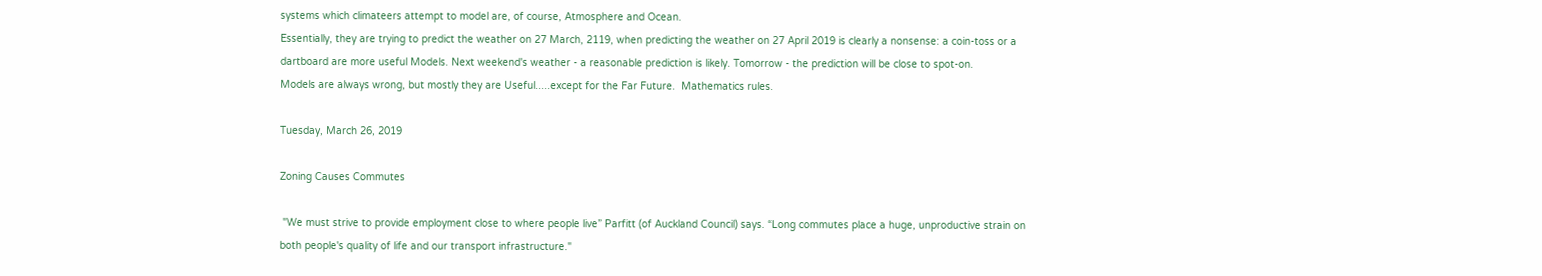systems which climateers attempt to model are, of course, Atmosphere and Ocean.
Essentially, they are trying to predict the weather on 27 March, 2119, when predicting the weather on 27 April 2019 is clearly a nonsense: a coin-toss or a dartboard are more useful Models. Next weekend's weather - a reasonable prediction is likely. Tomorrow - the prediction will be close to spot-on.
Models are always wrong, but mostly they are Useful.....except for the Far Future.  Mathematics rules.

Tuesday, March 26, 2019

Zoning Causes Commutes

 "We must strive to provide employment close to where people live” Parfitt (of Auckland Council) says. “Long commutes place a huge, unproductive strain on both people's quality of life and our transport infrastructure."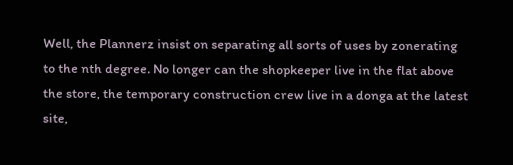Well, the Plannerz insist on separating all sorts of uses by zonerating to the nth degree. No longer can the shopkeeper live in the flat above the store, the temporary construction crew live in a donga at the latest site,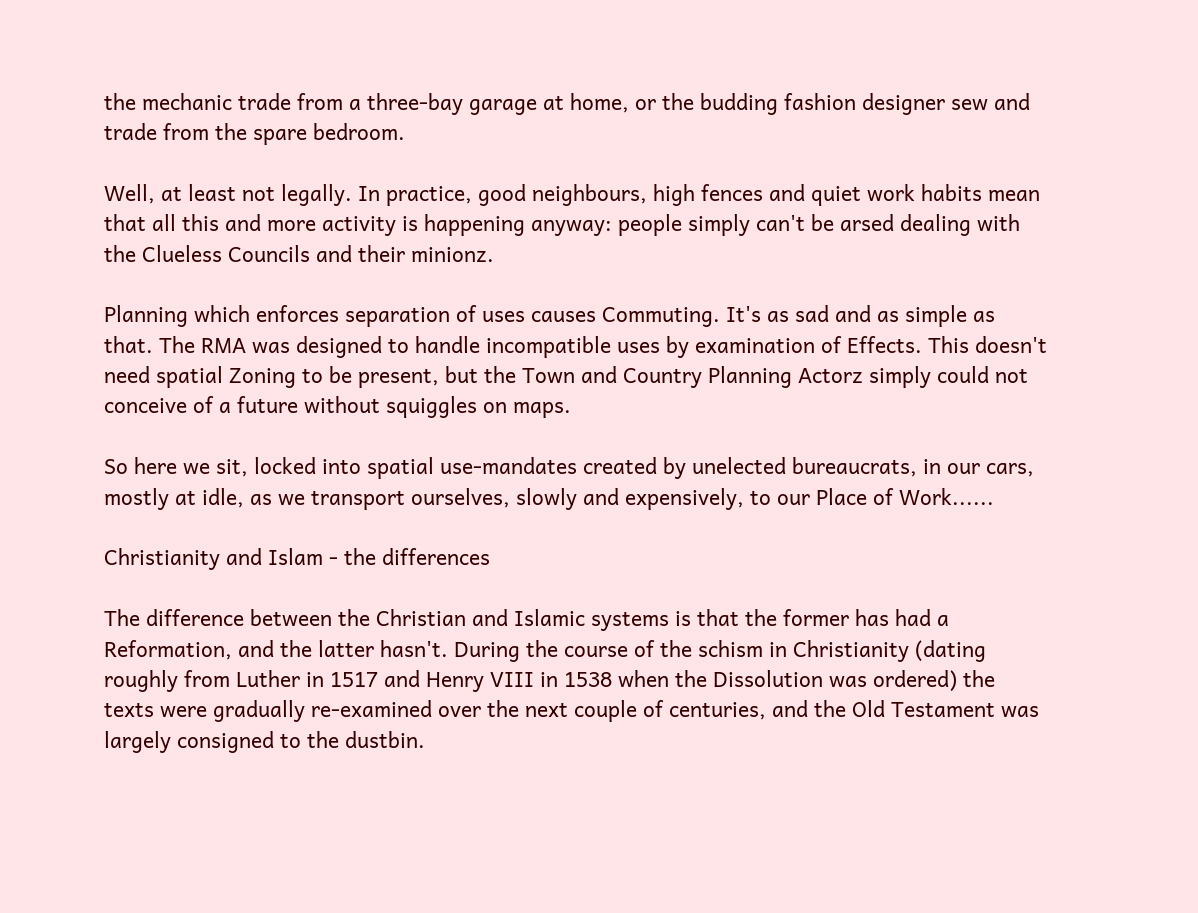the mechanic trade from a three-bay garage at home, or the budding fashion designer sew and trade from the spare bedroom.

Well, at least not legally. In practice, good neighbours, high fences and quiet work habits mean that all this and more activity is happening anyway: people simply can't be arsed dealing with the Clueless Councils and their minionz.

Planning which enforces separation of uses causes Commuting. It's as sad and as simple as that. The RMA was designed to handle incompatible uses by examination of Effects. This doesn't need spatial Zoning to be present, but the Town and Country Planning Actorz simply could not conceive of a future without squiggles on maps.

So here we sit, locked into spatial use-mandates created by unelected bureaucrats, in our cars, mostly at idle, as we transport ourselves, slowly and expensively, to our Place of Work......

Christianity and Islam - the differences

The difference between the Christian and Islamic systems is that the former has had a Reformation, and the latter hasn't. During the course of the schism in Christianity (dating roughly from Luther in 1517 and Henry VIII in 1538 when the Dissolution was ordered) the texts were gradually re-examined over the next couple of centuries, and the Old Testament was largely consigned to the dustbin.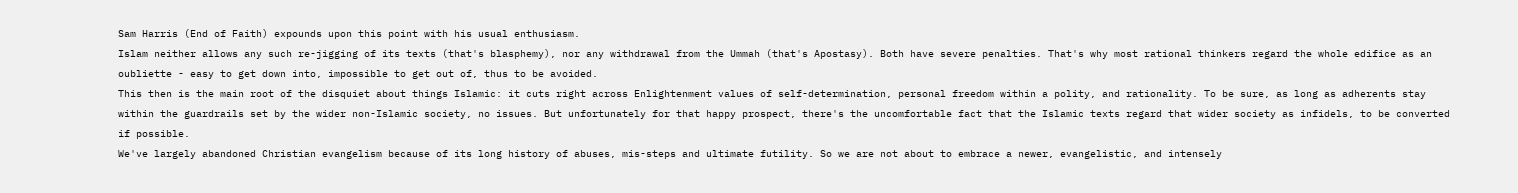Sam Harris (End of Faith) expounds upon this point with his usual enthusiasm.
Islam neither allows any such re-jigging of its texts (that's blasphemy), nor any withdrawal from the Ummah (that's Apostasy). Both have severe penalties. That's why most rational thinkers regard the whole edifice as an oubliette - easy to get down into, impossible to get out of, thus to be avoided.
This then is the main root of the disquiet about things Islamic: it cuts right across Enlightenment values of self-determination, personal freedom within a polity, and rationality. To be sure, as long as adherents stay within the guardrails set by the wider non-Islamic society, no issues. But unfortunately for that happy prospect, there's the uncomfortable fact that the Islamic texts regard that wider society as infidels, to be converted if possible.
We've largely abandoned Christian evangelism because of its long history of abuses, mis-steps and ultimate futility. So we are not about to embrace a newer, evangelistic, and intensely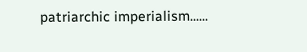patriarchic imperialism......